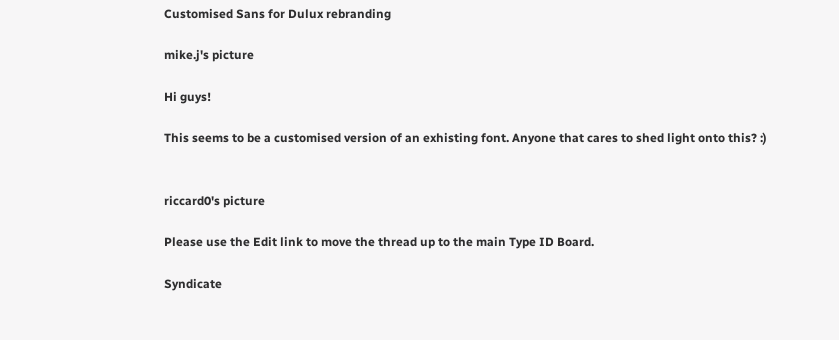Customised Sans for Dulux rebranding

mike.j's picture

Hi guys!

This seems to be a customised version of an exhisting font. Anyone that cares to shed light onto this? :)


riccard0's picture

Please use the Edit link to move the thread up to the main Type ID Board.

Syndicate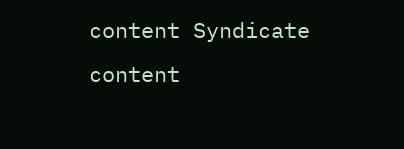content Syndicate content